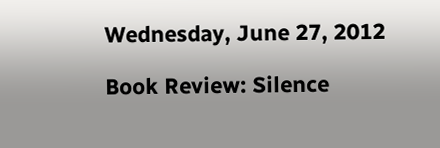Wednesday, June 27, 2012

Book Review: Silence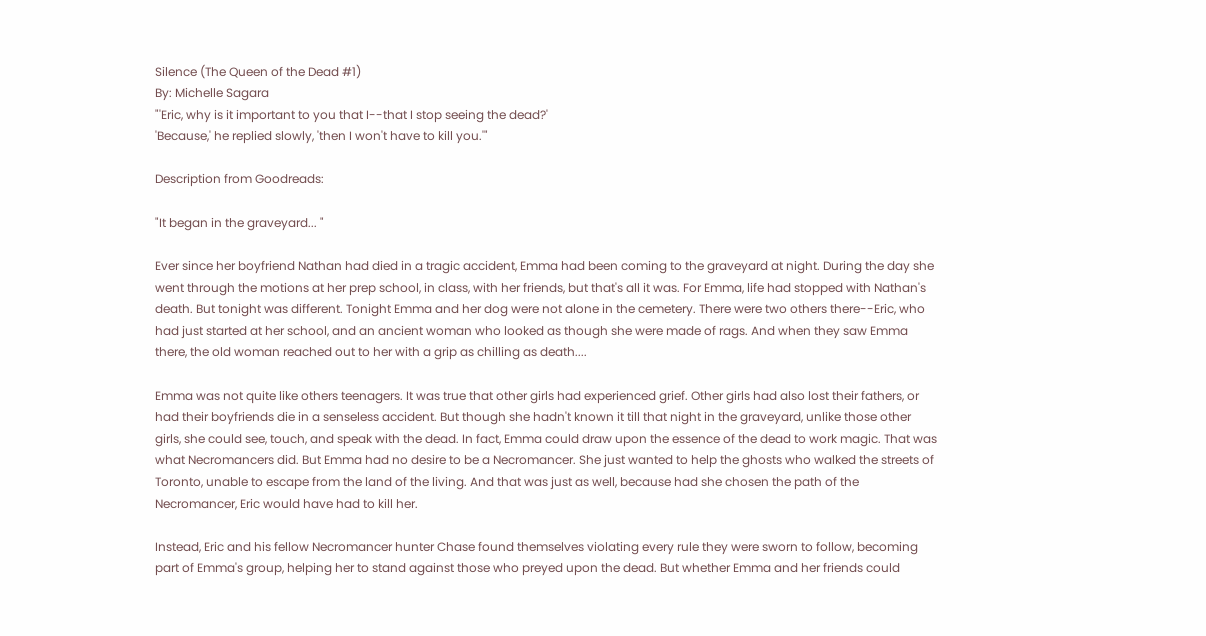Silence (The Queen of the Dead #1)
By: Michelle Sagara
"'Eric, why is it important to you that I--that I stop seeing the dead?'
'Because,' he replied slowly, 'then I won't have to kill you.'"

Description from Goodreads:

"It began in the graveyard... "

Ever since her boyfriend Nathan had died in a tragic accident, Emma had been coming to the graveyard at night. During the day she went through the motions at her prep school, in class, with her friends, but that's all it was. For Emma, life had stopped with Nathan's death. But tonight was different. Tonight Emma and her dog were not alone in the cemetery. There were two others there--Eric, who had just started at her school, and an ancient woman who looked as though she were made of rags. And when they saw Emma there, the old woman reached out to her with a grip as chilling as death....

Emma was not quite like others teenagers. It was true that other girls had experienced grief. Other girls had also lost their fathers, or had their boyfriends die in a senseless accident. But though she hadn't known it till that night in the graveyard, unlike those other girls, she could see, touch, and speak with the dead. In fact, Emma could draw upon the essence of the dead to work magic. That was what Necromancers did. But Emma had no desire to be a Necromancer. She just wanted to help the ghosts who walked the streets of Toronto, unable to escape from the land of the living. And that was just as well, because had she chosen the path of the Necromancer, Eric would have had to kill her.

Instead, Eric and his fellow Necromancer hunter Chase found themselves violating every rule they were sworn to follow, becoming part of Emma's group, helping her to stand against those who preyed upon the dead. But whether Emma and her friends could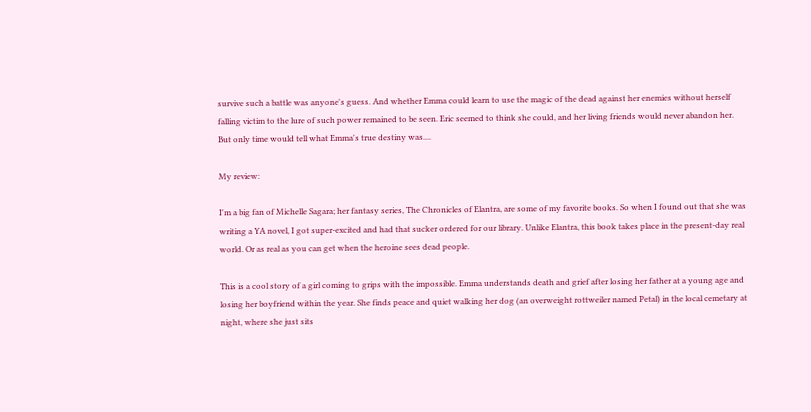survive such a battle was anyone's guess. And whether Emma could learn to use the magic of the dead against her enemies without herself falling victim to the lure of such power remained to be seen. Eric seemed to think she could, and her living friends would never abandon her. But only time would tell what Emma's true destiny was....

My review:

I'm a big fan of Michelle Sagara; her fantasy series, The Chronicles of Elantra, are some of my favorite books. So when I found out that she was writing a YA novel, I got super-excited and had that sucker ordered for our library. Unlike Elantra, this book takes place in the present-day real world. Or as real as you can get when the heroine sees dead people.

This is a cool story of a girl coming to grips with the impossible. Emma understands death and grief after losing her father at a young age and losing her boyfriend within the year. She finds peace and quiet walking her dog (an overweight rottweiler named Petal) in the local cemetary at night, where she just sits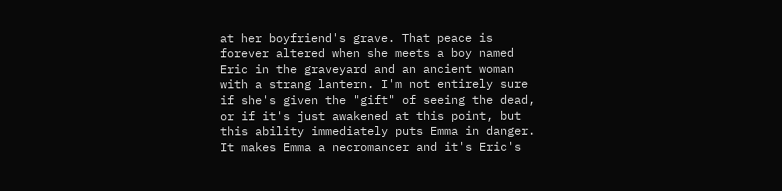at her boyfriend's grave. That peace is forever altered when she meets a boy named Eric in the graveyard and an ancient woman with a strang lantern. I'm not entirely sure if she's given the "gift" of seeing the dead, or if it's just awakened at this point, but this ability immediately puts Emma in danger. It makes Emma a necromancer and it's Eric's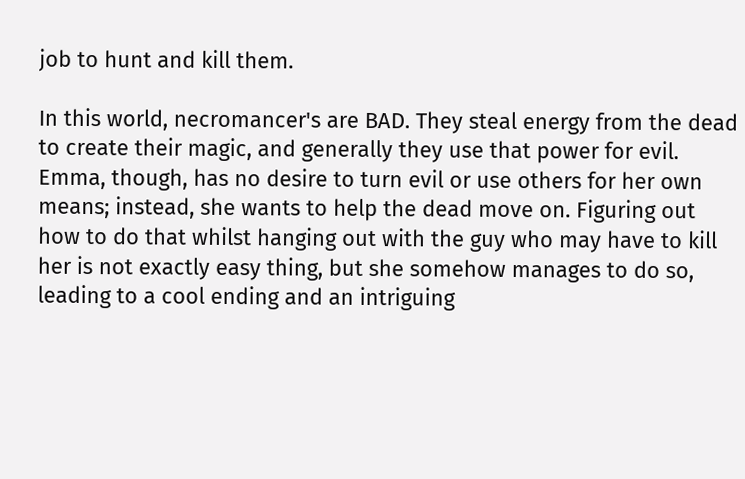job to hunt and kill them.

In this world, necromancer's are BAD. They steal energy from the dead to create their magic, and generally they use that power for evil. Emma, though, has no desire to turn evil or use others for her own means; instead, she wants to help the dead move on. Figuring out how to do that whilst hanging out with the guy who may have to kill her is not exactly easy thing, but she somehow manages to do so, leading to a cool ending and an intriguing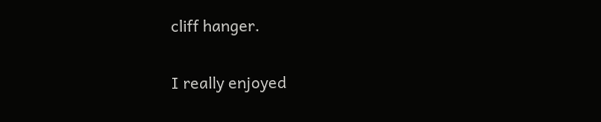cliff hanger.

I really enjoyed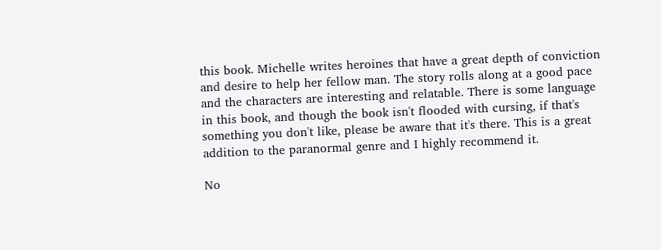this book. Michelle writes heroines that have a great depth of conviction and desire to help her fellow man. The story rolls along at a good pace and the characters are interesting and relatable. There is some language in this book, and though the book isn't flooded with cursing, if that's something you don't like, please be aware that it's there. This is a great addition to the paranormal genre and I highly recommend it.

No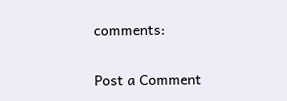comments:

Post a Comment